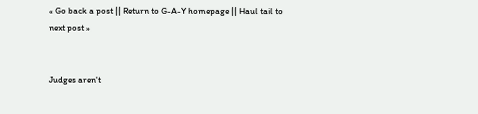« Go back a post || Return to G-A-Y homepage || Haul tail to next post »


Judges aren't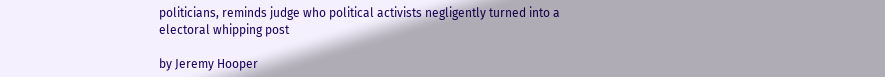politicians, reminds judge who political activists negligently turned into a electoral whipping post

by Jeremy Hooper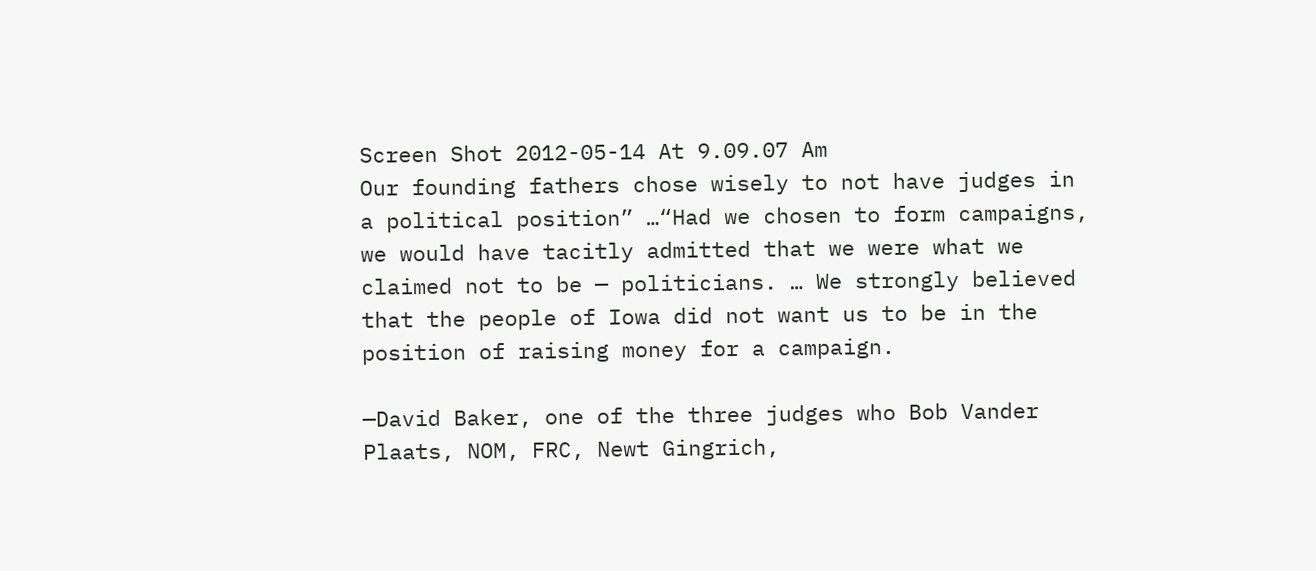Screen Shot 2012-05-14 At 9.09.07 Am
Our founding fathers chose wisely to not have judges in a political position” …“Had we chosen to form campaigns, we would have tacitly admitted that we were what we claimed not to be — politicians. … We strongly believed that the people of Iowa did not want us to be in the position of raising money for a campaign.

—David Baker, one of the three judges who Bob Vander Plaats, NOM, FRC, Newt Gingrich,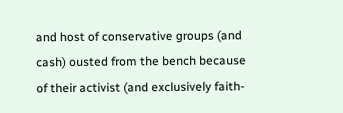and host of conservative groups (and cash) ousted from the bench because of their activist (and exclusively faith-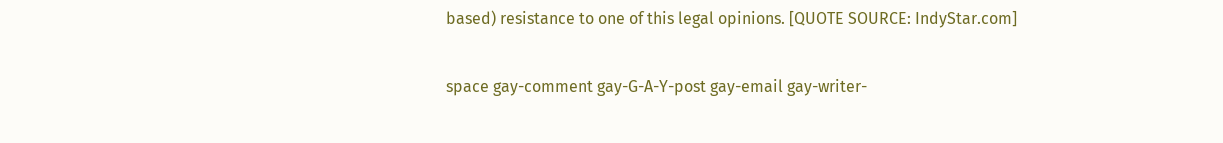based) resistance to one of this legal opinions. [QUOTE SOURCE: IndyStar.com]

space gay-comment gay-G-A-Y-post gay-email gay-writer-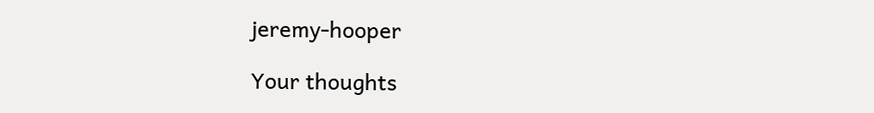jeremy-hooper

Your thoughts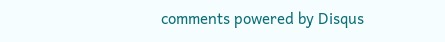comments powered by Disqus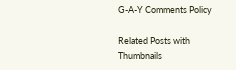G-A-Y Comments Policy

Related Posts with Thumbnails